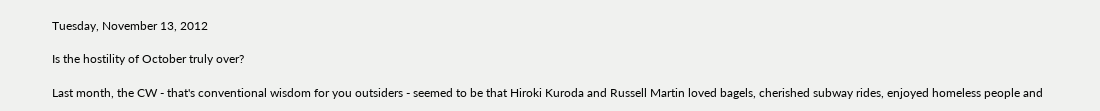Tuesday, November 13, 2012

Is the hostility of October truly over?

Last month, the CW - that's conventional wisdom for you outsiders - seemed to be that Hiroki Kuroda and Russell Martin loved bagels, cherished subway rides, enjoyed homeless people and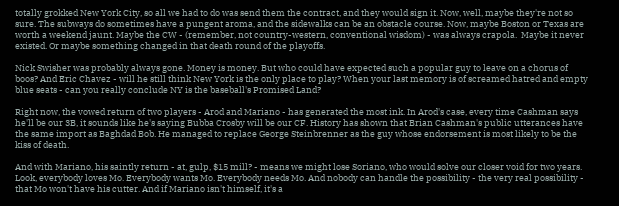totally grokked New York City, so all we had to do was send them the contract, and they would sign it. Now, well, maybe they're not so sure. The subways do sometimes have a pungent aroma, and the sidewalks can be an obstacle course. Now, maybe Boston or Texas are worth a weekend jaunt. Maybe the CW - (remember, not country-western, conventional wisdom) - was always crapola.  Maybe it never existed. Or maybe something changed in that death round of the playoffs.

Nick Swisher was probably always gone. Money is money. But who could have expected such a popular guy to leave on a chorus of boos? And Eric Chavez - will he still think New York is the only place to play? When your last memory is of screamed hatred and empty blue seats - can you really conclude NY is the baseball's Promised Land?

Right now, the vowed return of two players - Arod and Mariano - has generated the most ink. In Arod's case, every time Cashman says he'll be our 3B, it sounds like he's saying Bubba Crosby will be our CF. History has shown that Brian Cashman's public utterances have the same import as Baghdad Bob. He managed to replace George Steinbrenner as the guy whose endorsement is most likely to be the kiss of death.

And with Mariano, his saintly return - at, gulp, $15 mill? - means we might lose Soriano, who would solve our closer void for two years. Look, everybody loves Mo. Everybody wants Mo. Everybody needs Mo. And nobody can handle the possibility - the very real possibility - that Mo won't have his cutter. And if Mariano isn't himself, it's a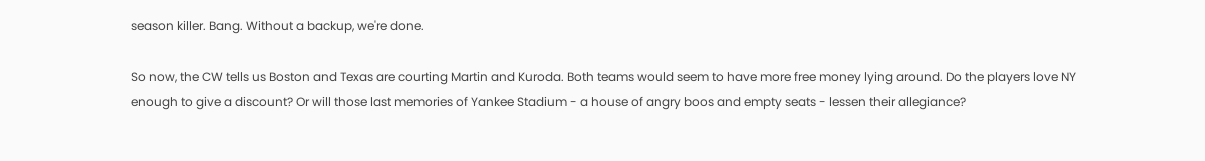season killer. Bang. Without a backup, we're done.

So now, the CW tells us Boston and Texas are courting Martin and Kuroda. Both teams would seem to have more free money lying around. Do the players love NY enough to give a discount? Or will those last memories of Yankee Stadium - a house of angry boos and empty seats - lessen their allegiance?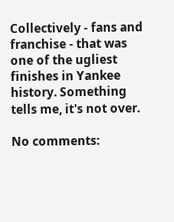Collectively - fans and franchise - that was one of the ugliest finishes in Yankee history. Something tells me, it's not over.

No comments: